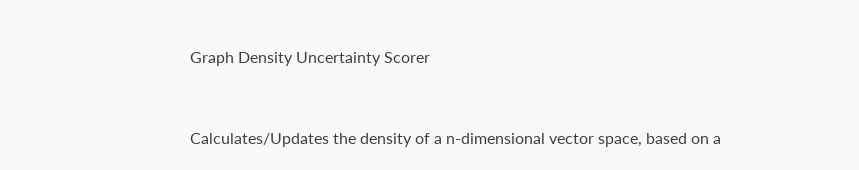Graph Density Uncertainty Scorer


Calculates/Updates the density of a n-dimensional vector space, based on a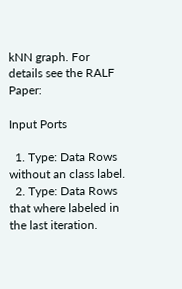kNN graph. For details see the RALF Paper:

Input Ports

  1. Type: Data Rows without an class label.
  2. Type: Data Rows that where labeled in the last iteration.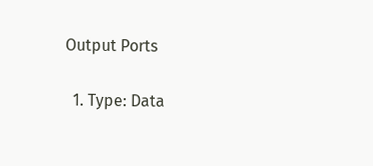Output Ports

  1. Type: Data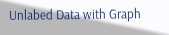Unlabed Data with Graph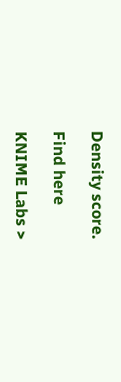Density score.

Find here

KNIME Labs >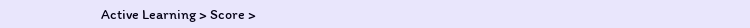Active Learning > Score >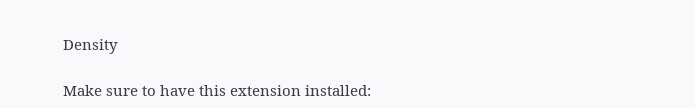Density

Make sure to have this extension installed: